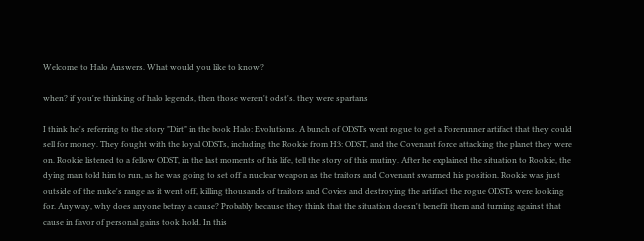Welcome to Halo Answers. What would you like to know?

when? if you're thinking of halo legends, then those weren't odst's. they were spartans

I think he's referring to the story "Dirt" in the book Halo: Evolutions. A bunch of ODSTs went rogue to get a Forerunner artifact that they could sell for money. They fought with the loyal ODSTs, including the Rookie from H3: ODST, and the Covenant force attacking the planet they were on. Rookie listened to a fellow ODST, in the last moments of his life, tell the story of this mutiny. After he explained the situation to Rookie, the dying man told him to run, as he was going to set off a nuclear weapon as the traitors and Covenant swarmed his position. Rookie was just outside of the nuke's range as it went off, killing thousands of traitors and Covies and destroying the artifact the rogue ODSTs were looking for. Anyway, why does anyone betray a cause? Probably because they think that the situation doesn't benefit them and turning against that cause in favor of personal gains took hold. In this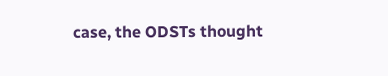case, the ODSTs thought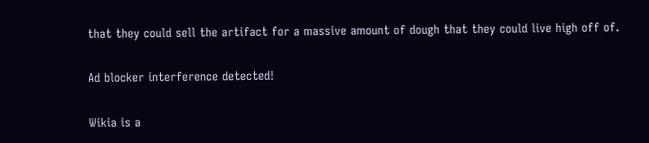that they could sell the artifact for a massive amount of dough that they could live high off of.

Ad blocker interference detected!

Wikia is a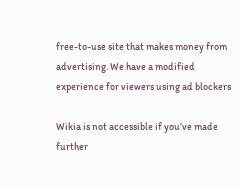free-to-use site that makes money from advertising. We have a modified experience for viewers using ad blockers

Wikia is not accessible if you’ve made further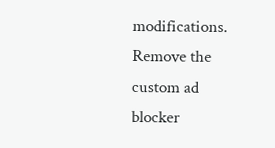modifications. Remove the custom ad blocker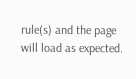rule(s) and the page will load as expected.